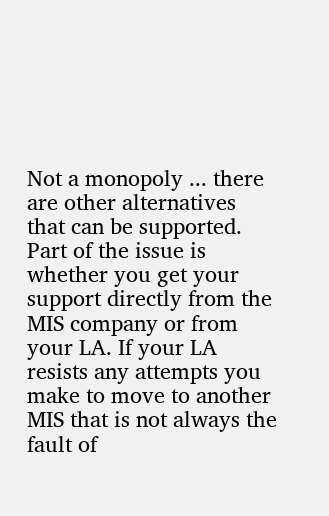Not a monopoly ... there are other alternatives that can be supported. Part of the issue is whether you get your support directly from the MIS company or from your LA. If your LA resists any attempts you make to move to another MIS that is not always the fault of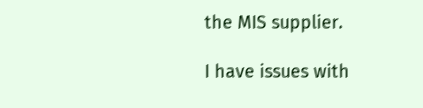the MIS supplier.

I have issues with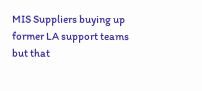MIS Suppliers buying up former LA support teams but that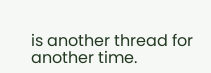is another thread for another time.